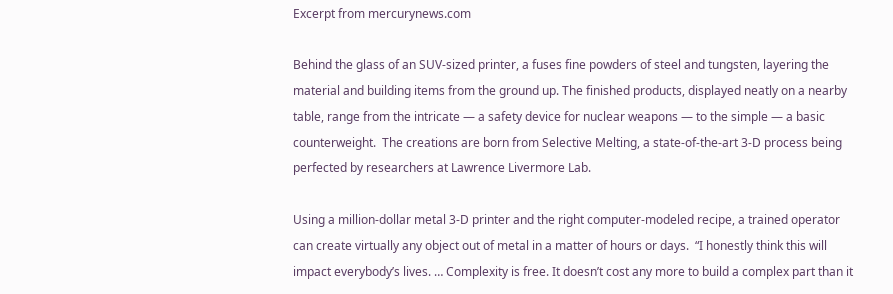Excerpt from mercurynews.com

Behind the glass of an SUV-sized printer, a fuses fine powders of steel and tungsten, layering the material and building items from the ground up. The finished products, displayed neatly on a nearby table, range from the intricate — a safety device for nuclear weapons — to the simple — a basic counterweight.  The creations are born from Selective Melting, a state-of-the-art 3-D process being perfected by researchers at Lawrence Livermore Lab.

Using a million-dollar metal 3-D printer and the right computer-modeled recipe, a trained operator can create virtually any object out of metal in a matter of hours or days.  “I honestly think this will impact everybody’s lives. … Complexity is free. It doesn’t cost any more to build a complex part than it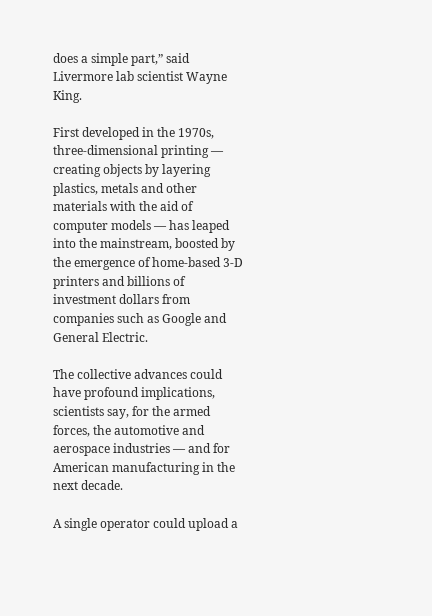does a simple part,” said Livermore lab scientist Wayne King.

First developed in the 1970s, three-dimensional printing — creating objects by layering plastics, metals and other materials with the aid of computer models — has leaped into the mainstream, boosted by the emergence of home-based 3-D printers and billions of investment dollars from companies such as Google and General Electric.

The collective advances could have profound implications, scientists say, for the armed forces, the automotive and aerospace industries — and for American manufacturing in the next decade.

A single operator could upload a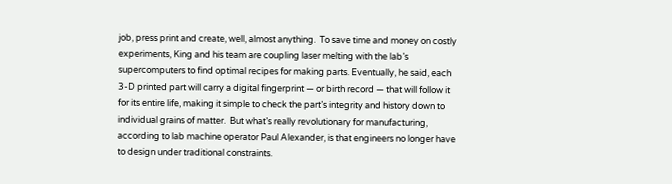job, press print and create, well, almost anything.  To save time and money on costly experiments, King and his team are coupling laser melting with the lab’s supercomputers to find optimal recipes for making parts. Eventually, he said, each 3-D printed part will carry a digital fingerprint — or birth record — that will follow it for its entire life, making it simple to check the part’s integrity and history down to individual grains of matter.  But what’s really revolutionary for manufacturing, according to lab machine operator Paul Alexander, is that engineers no longer have to design under traditional constraints.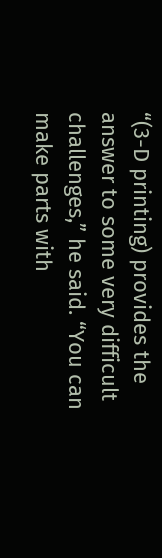“(3-D printing) provides the answer to some very difficult challenges,” he said. “You can make parts with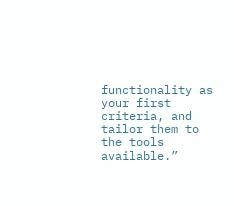functionality as your first criteria, and tailor them to the tools available.”